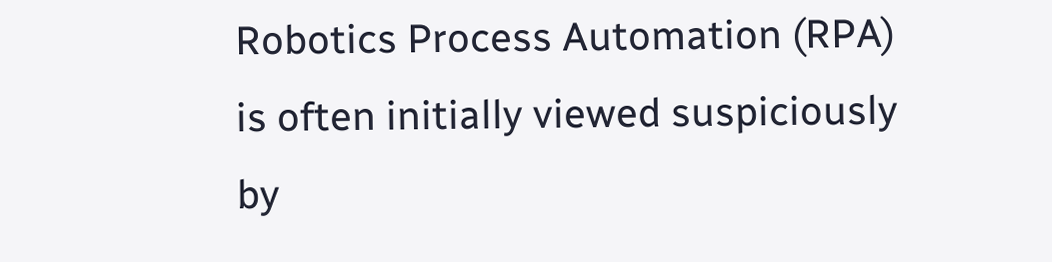Robotics Process Automation (RPA) is often initially viewed suspiciously by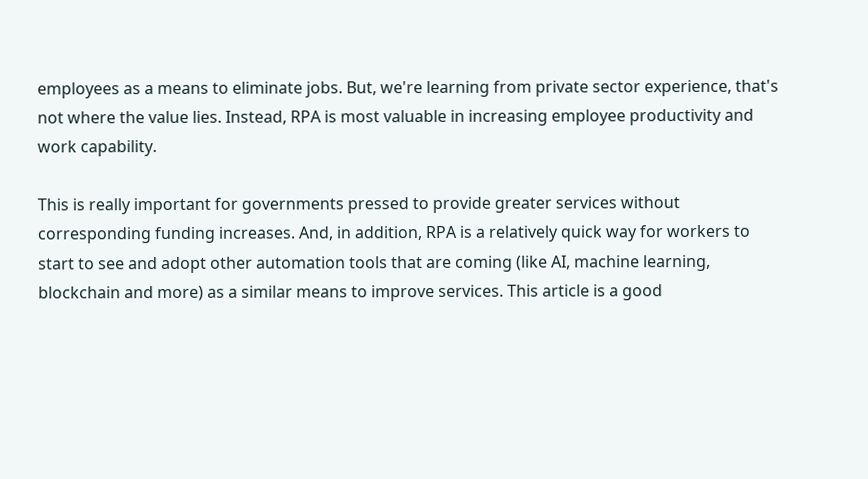employees as a means to eliminate jobs. But, we're learning from private sector experience, that's not where the value lies. Instead, RPA is most valuable in increasing employee productivity and work capability.

This is really important for governments pressed to provide greater services without corresponding funding increases. And, in addition, RPA is a relatively quick way for workers to start to see and adopt other automation tools that are coming (like AI, machine learning, blockchain and more) as a similar means to improve services. This article is a good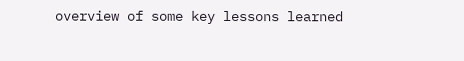overview of some key lessons learned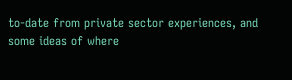to-date from private sector experiences, and some ideas of where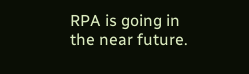RPA is going in the near future.